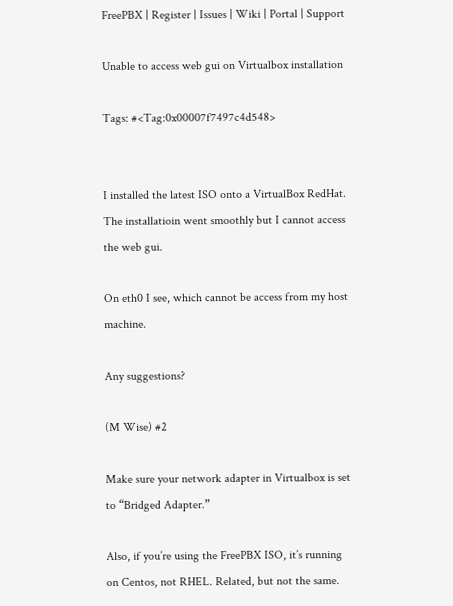FreePBX | Register | Issues | Wiki | Portal | Support

Unable to access web gui on Virtualbox installation

Tags: #<Tag:0x00007f7497c4d548>


I installed the latest ISO onto a VirtualBox RedHat. The installatioin went smoothly but I cannot access the web gui.

On eth0 I see, which cannot be access from my host machine.

Any suggestions?

(M Wise) #2

Make sure your network adapter in Virtualbox is set to “Bridged Adapter.”

Also, if you’re using the FreePBX ISO, it’s running on Centos, not RHEL. Related, but not the same.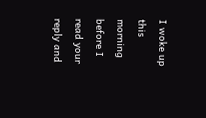I woke up this morning before I read your reply and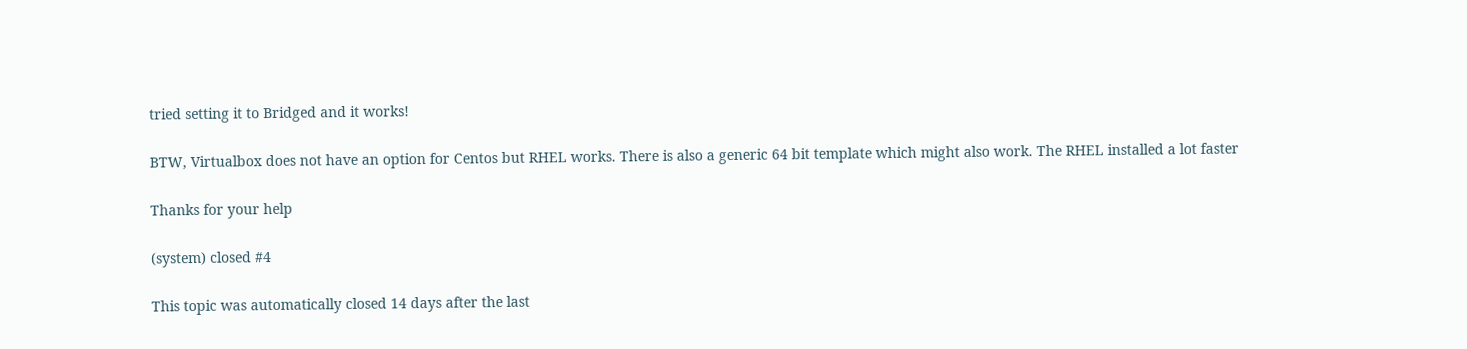tried setting it to Bridged and it works!

BTW, Virtualbox does not have an option for Centos but RHEL works. There is also a generic 64 bit template which might also work. The RHEL installed a lot faster

Thanks for your help

(system) closed #4

This topic was automatically closed 14 days after the last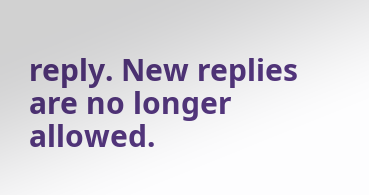reply. New replies are no longer allowed.